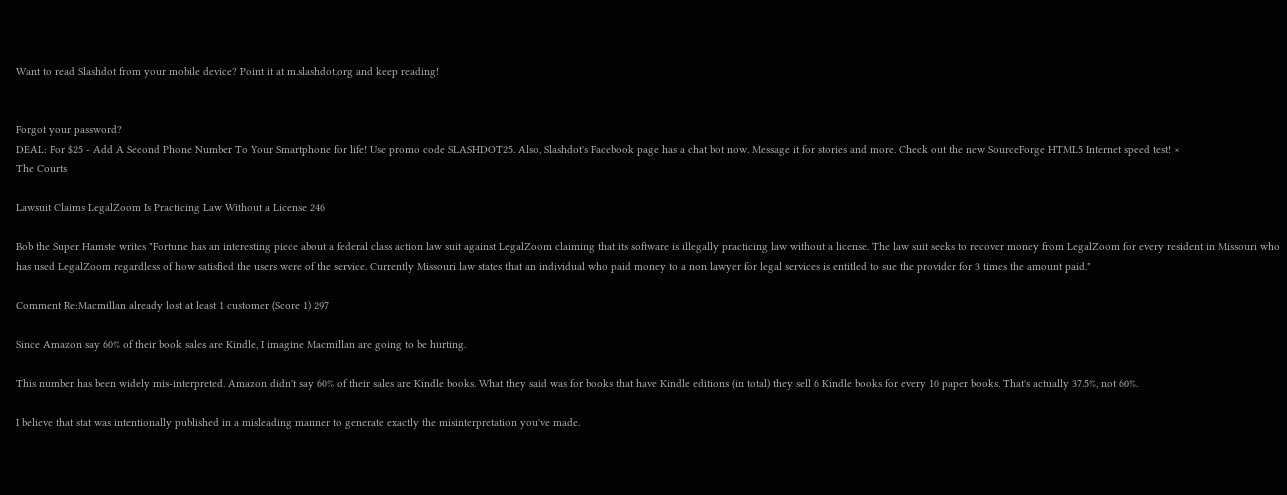Want to read Slashdot from your mobile device? Point it at m.slashdot.org and keep reading!


Forgot your password?
DEAL: For $25 - Add A Second Phone Number To Your Smartphone for life! Use promo code SLASHDOT25. Also, Slashdot's Facebook page has a chat bot now. Message it for stories and more. Check out the new SourceForge HTML5 Internet speed test! ×
The Courts

Lawsuit Claims LegalZoom Is Practicing Law Without a License 246

Bob the Super Hamste writes "Fortune has an interesting piece about a federal class action law suit against LegalZoom claiming that its software is illegally practicing law without a license. The law suit seeks to recover money from LegalZoom for every resident in Missouri who has used LegalZoom regardless of how satisfied the users were of the service. Currently Missouri law states that an individual who paid money to a non lawyer for legal services is entitled to sue the provider for 3 times the amount paid."

Comment Re:Macmillan already lost at least 1 customer (Score 1) 297

Since Amazon say 60% of their book sales are Kindle, I imagine Macmillan are going to be hurting.

This number has been widely mis-interpreted. Amazon didn't say 60% of their sales are Kindle books. What they said was for books that have Kindle editions (in total) they sell 6 Kindle books for every 10 paper books. That's actually 37.5%, not 60%.

I believe that stat was intentionally published in a misleading manner to generate exactly the misinterpretation you've made.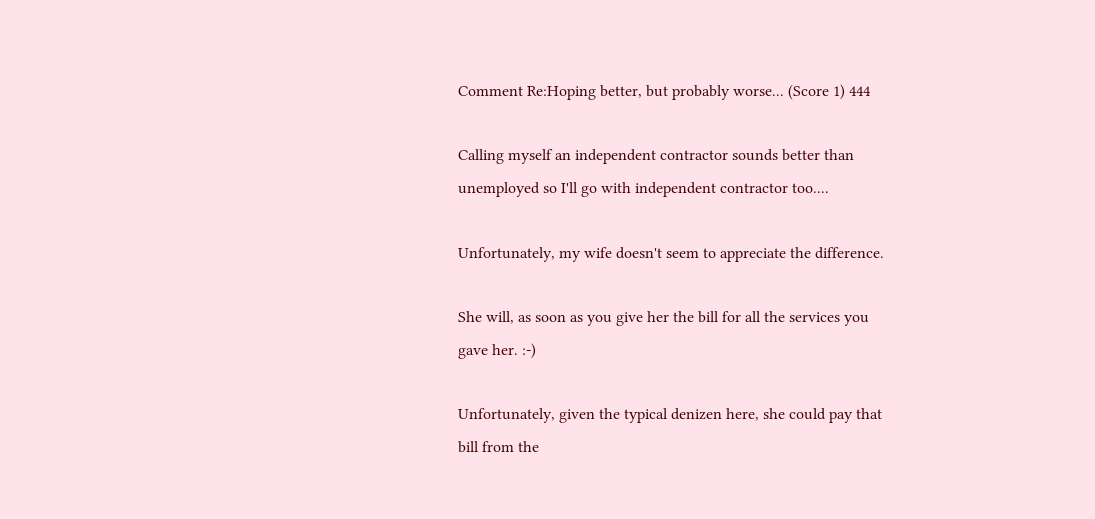Comment Re:Hoping better, but probably worse... (Score 1) 444

Calling myself an independent contractor sounds better than unemployed so I'll go with independent contractor too....

Unfortunately, my wife doesn't seem to appreciate the difference.

She will, as soon as you give her the bill for all the services you gave her. :-)

Unfortunately, given the typical denizen here, she could pay that bill from the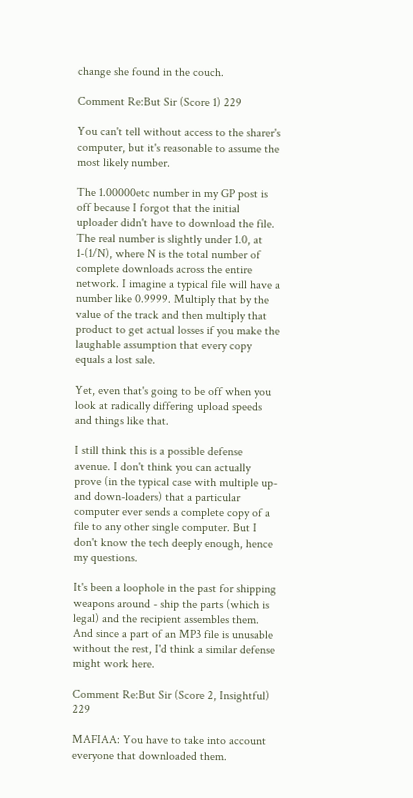change she found in the couch.

Comment Re:But Sir (Score 1) 229

You can't tell without access to the sharer's computer, but it's reasonable to assume the most likely number.

The 1.00000etc number in my GP post is off because I forgot that the initial uploader didn't have to download the file. The real number is slightly under 1.0, at 1-(1/N), where N is the total number of complete downloads across the entire network. I imagine a typical file will have a number like 0.9999. Multiply that by the value of the track and then multiply that product to get actual losses if you make the laughable assumption that every copy equals a lost sale.

Yet, even that's going to be off when you look at radically differing upload speeds and things like that.

I still think this is a possible defense avenue. I don't think you can actually prove (in the typical case with multiple up- and down-loaders) that a particular computer ever sends a complete copy of a file to any other single computer. But I don't know the tech deeply enough, hence my questions.

It's been a loophole in the past for shipping weapons around - ship the parts (which is legal) and the recipient assembles them. And since a part of an MP3 file is unusable without the rest, I'd think a similar defense might work here.

Comment Re:But Sir (Score 2, Insightful) 229

MAFIAA: You have to take into account everyone that downloaded them.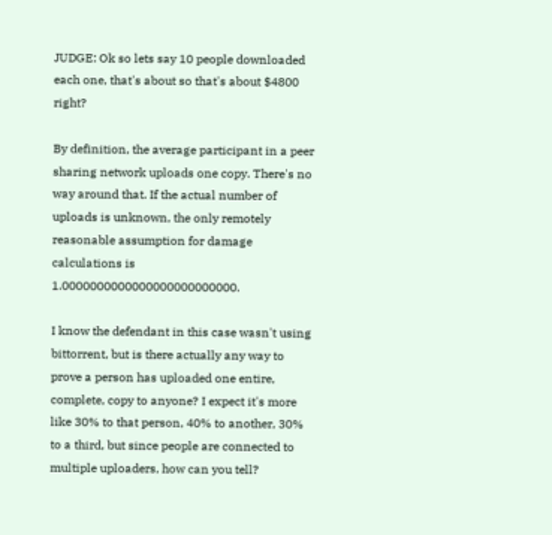JUDGE: Ok so lets say 10 people downloaded each one, that's about so that's about $4800 right?

By definition, the average participant in a peer sharing network uploads one copy. There's no way around that. If the actual number of uploads is unknown, the only remotely reasonable assumption for damage calculations is 1.0000000000000000000000000.

I know the defendant in this case wasn't using bittorrent, but is there actually any way to prove a person has uploaded one entire, complete, copy to anyone? I expect it's more like 30% to that person, 40% to another, 30% to a third, but since people are connected to multiple uploaders, how can you tell?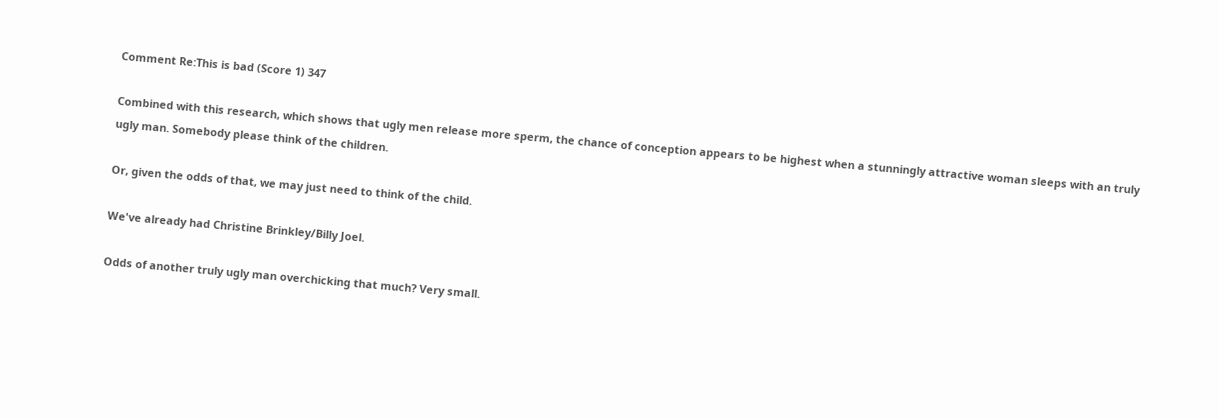Comment Re:This is bad (Score 1) 347

Combined with this research, which shows that ugly men release more sperm, the chance of conception appears to be highest when a stunningly attractive woman sleeps with an truly ugly man. Somebody please think of the children.

Or, given the odds of that, we may just need to think of the child.

We've already had Christine Brinkley/Billy Joel.

Odds of another truly ugly man overchicking that much? Very small.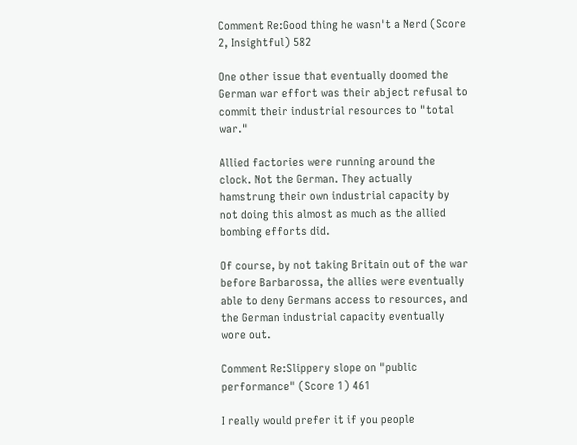Comment Re:Good thing he wasn't a Nerd (Score 2, Insightful) 582

One other issue that eventually doomed the German war effort was their abject refusal to commit their industrial resources to "total war."

Allied factories were running around the clock. Not the German. They actually hamstrung their own industrial capacity by not doing this almost as much as the allied bombing efforts did.

Of course, by not taking Britain out of the war before Barbarossa, the allies were eventually able to deny Germans access to resources, and the German industrial capacity eventually wore out.

Comment Re:Slippery slope on "public performance" (Score 1) 461

I really would prefer it if you people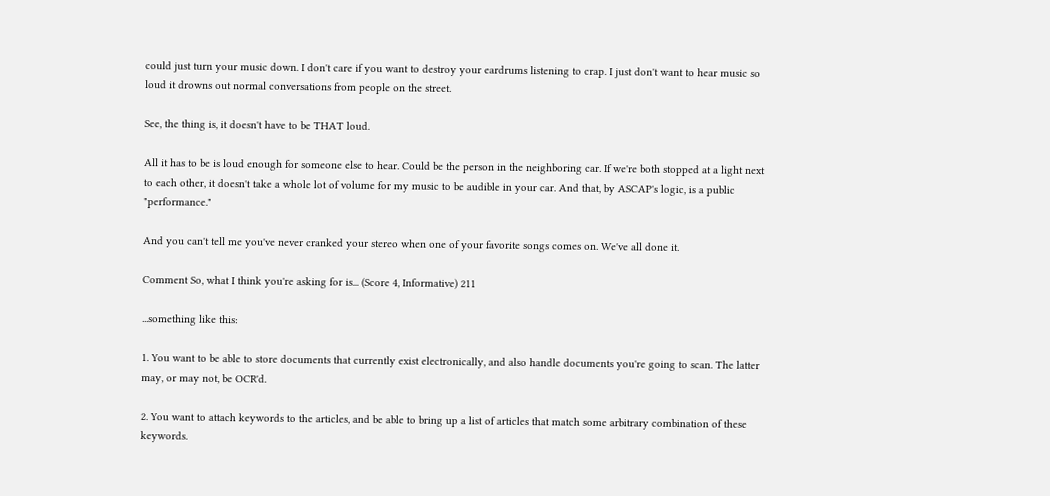could just turn your music down. I don't care if you want to destroy your eardrums listening to crap. I just don't want to hear music so loud it drowns out normal conversations from people on the street.

See, the thing is, it doesn't have to be THAT loud.

All it has to be is loud enough for someone else to hear. Could be the person in the neighboring car. If we're both stopped at a light next to each other, it doesn't take a whole lot of volume for my music to be audible in your car. And that, by ASCAP's logic, is a public "performance."

And you can't tell me you've never cranked your stereo when one of your favorite songs comes on. We've all done it.

Comment So, what I think you're asking for is... (Score 4, Informative) 211

...something like this:

1. You want to be able to store documents that currently exist electronically, and also handle documents you're going to scan. The latter may, or may not, be OCR'd.

2. You want to attach keywords to the articles, and be able to bring up a list of articles that match some arbitrary combination of these keywords.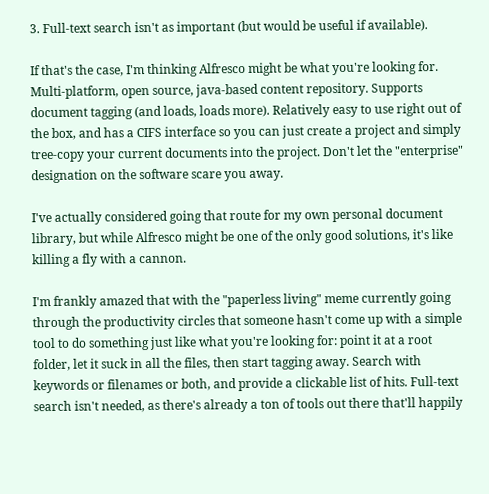3. Full-text search isn't as important (but would be useful if available).

If that's the case, I'm thinking Alfresco might be what you're looking for. Multi-platform, open source, java-based content repository. Supports document tagging (and loads, loads more). Relatively easy to use right out of the box, and has a CIFS interface so you can just create a project and simply tree-copy your current documents into the project. Don't let the "enterprise" designation on the software scare you away.

I've actually considered going that route for my own personal document library, but while Alfresco might be one of the only good solutions, it's like killing a fly with a cannon.

I'm frankly amazed that with the "paperless living" meme currently going through the productivity circles that someone hasn't come up with a simple tool to do something just like what you're looking for: point it at a root folder, let it suck in all the files, then start tagging away. Search with keywords or filenames or both, and provide a clickable list of hits. Full-text search isn't needed, as there's already a ton of tools out there that'll happily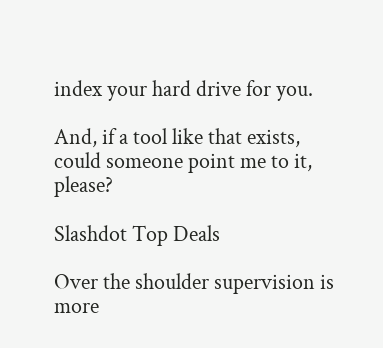index your hard drive for you.

And, if a tool like that exists, could someone point me to it, please?

Slashdot Top Deals

Over the shoulder supervision is more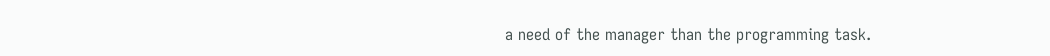a need of the manager than the programming task.